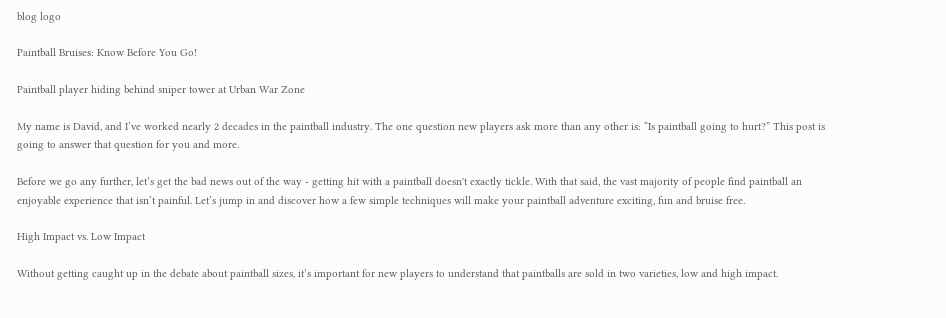blog logo

Paintball Bruises: Know Before You Go!

Paintball player hiding behind sniper tower at Urban War Zone

My name is David, and I’ve worked nearly 2 decades in the paintball industry. The one question new players ask more than any other is: “Is paintball going to hurt?” This post is going to answer that question for you and more.

Before we go any further, let’s get the bad news out of the way - getting hit with a paintball doesn't exactly tickle. With that said, the vast majority of people find paintball an enjoyable experience that isn’t painful. Let’s jump in and discover how a few simple techniques will make your paintball adventure exciting, fun and bruise free.

High Impact vs. Low Impact

Without getting caught up in the debate about paintball sizes, it’s important for new players to understand that paintballs are sold in two varieties, low and high impact.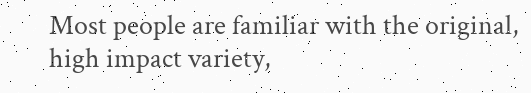Most people are familiar with the original, high impact variety,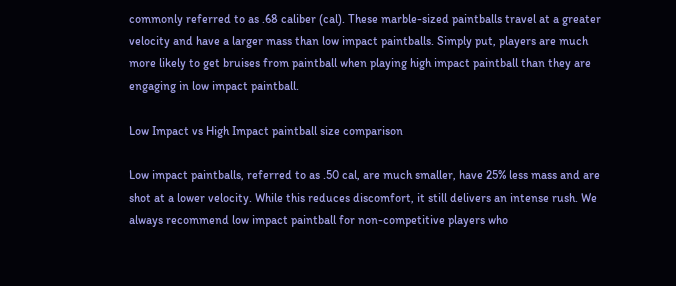commonly referred to as .68 caliber (cal). These marble-sized paintballs travel at a greater velocity and have a larger mass than low impact paintballs. Simply put, players are much more likely to get bruises from paintball when playing high impact paintball than they are engaging in low impact paintball.

Low Impact vs High Impact paintball size comparison

Low impact paintballs, referred to as .50 cal, are much smaller, have 25% less mass and are shot at a lower velocity. While this reduces discomfort, it still delivers an intense rush. We always recommend low impact paintball for non-competitive players who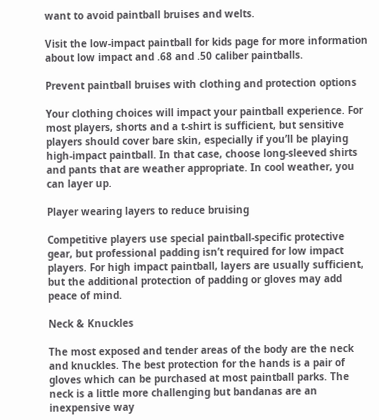want to avoid paintball bruises and welts.

Visit the low-impact paintball for kids page for more information about low impact and .68 and .50 caliber paintballs.

Prevent paintball bruises with clothing and protection options

Your clothing choices will impact your paintball experience. For most players, shorts and a t-shirt is sufficient, but sensitive players should cover bare skin, especially if you’ll be playing high-impact paintball. In that case, choose long-sleeved shirts and pants that are weather appropriate. In cool weather, you can layer up.

Player wearing layers to reduce bruising

Competitive players use special paintball-specific protective gear, but professional padding isn’t required for low impact players. For high impact paintball, layers are usually sufficient, but the additional protection of padding or gloves may add peace of mind.

Neck & Knuckles

The most exposed and tender areas of the body are the neck and knuckles. The best protection for the hands is a pair of gloves which can be purchased at most paintball parks. The neck is a little more challenging but bandanas are an inexpensive way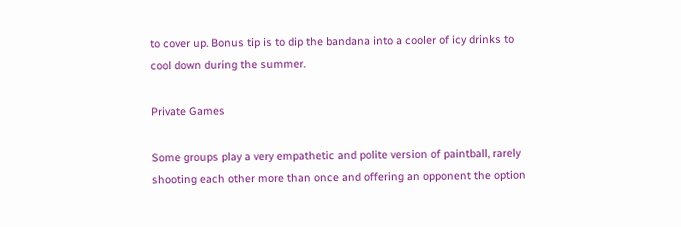to cover up. Bonus tip is to dip the bandana into a cooler of icy drinks to cool down during the summer.

Private Games

Some groups play a very empathetic and polite version of paintball, rarely shooting each other more than once and offering an opponent the option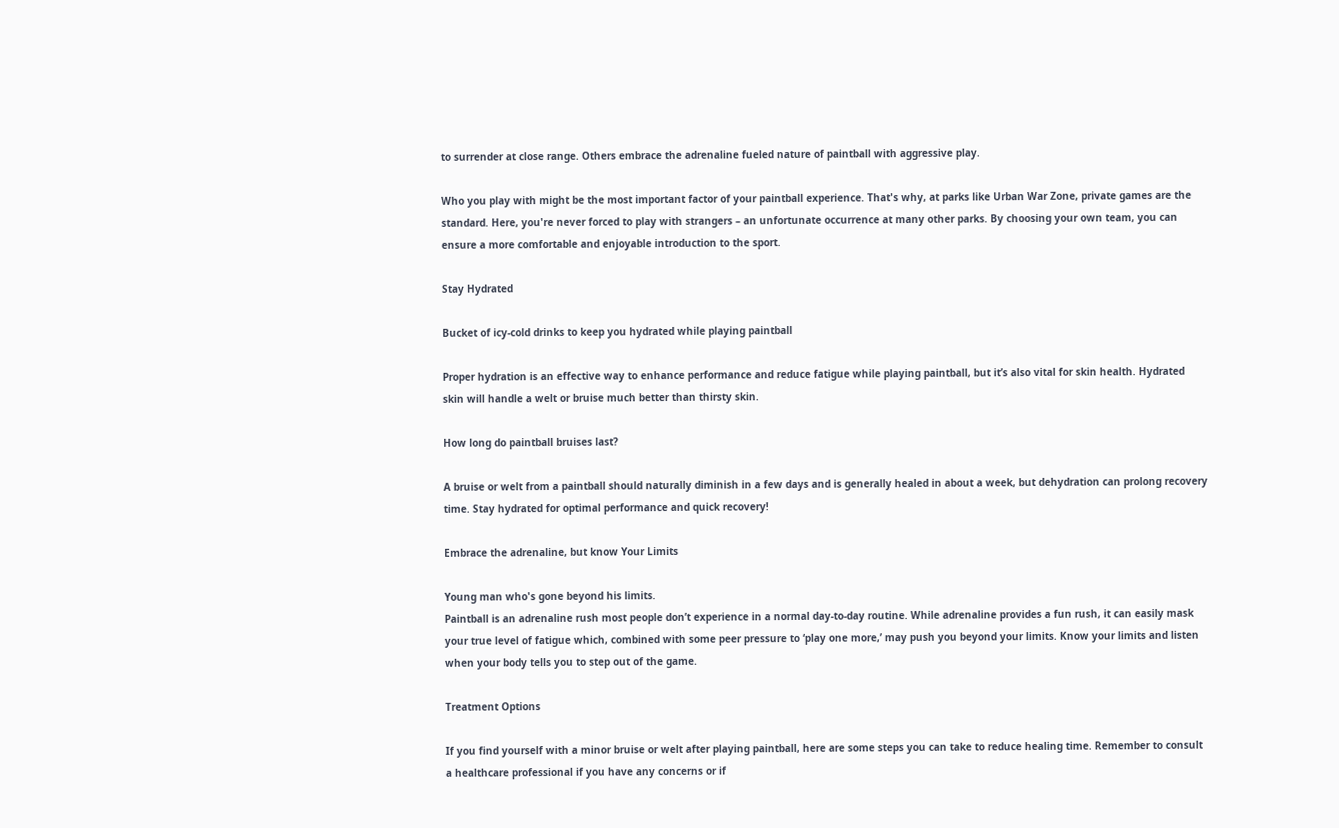to surrender at close range. Others embrace the adrenaline fueled nature of paintball with aggressive play.

Who you play with might be the most important factor of your paintball experience. That's why, at parks like Urban War Zone, private games are the standard. Here, you're never forced to play with strangers – an unfortunate occurrence at many other parks. By choosing your own team, you can ensure a more comfortable and enjoyable introduction to the sport.

Stay Hydrated

Bucket of icy-cold drinks to keep you hydrated while playing paintball

Proper hydration is an effective way to enhance performance and reduce fatigue while playing paintball, but it’s also vital for skin health. Hydrated skin will handle a welt or bruise much better than thirsty skin.

How long do paintball bruises last?

A bruise or welt from a paintball should naturally diminish in a few days and is generally healed in about a week, but dehydration can prolong recovery time. Stay hydrated for optimal performance and quick recovery!

Embrace the adrenaline, but know Your Limits

Young man who's gone beyond his limits.
Paintball is an adrenaline rush most people don’t experience in a normal day-to-day routine. While adrenaline provides a fun rush, it can easily mask your true level of fatigue which, combined with some peer pressure to ‘play one more,’ may push you beyond your limits. Know your limits and listen when your body tells you to step out of the game.

Treatment Options

If you find yourself with a minor bruise or welt after playing paintball, here are some steps you can take to reduce healing time. Remember to consult a healthcare professional if you have any concerns or if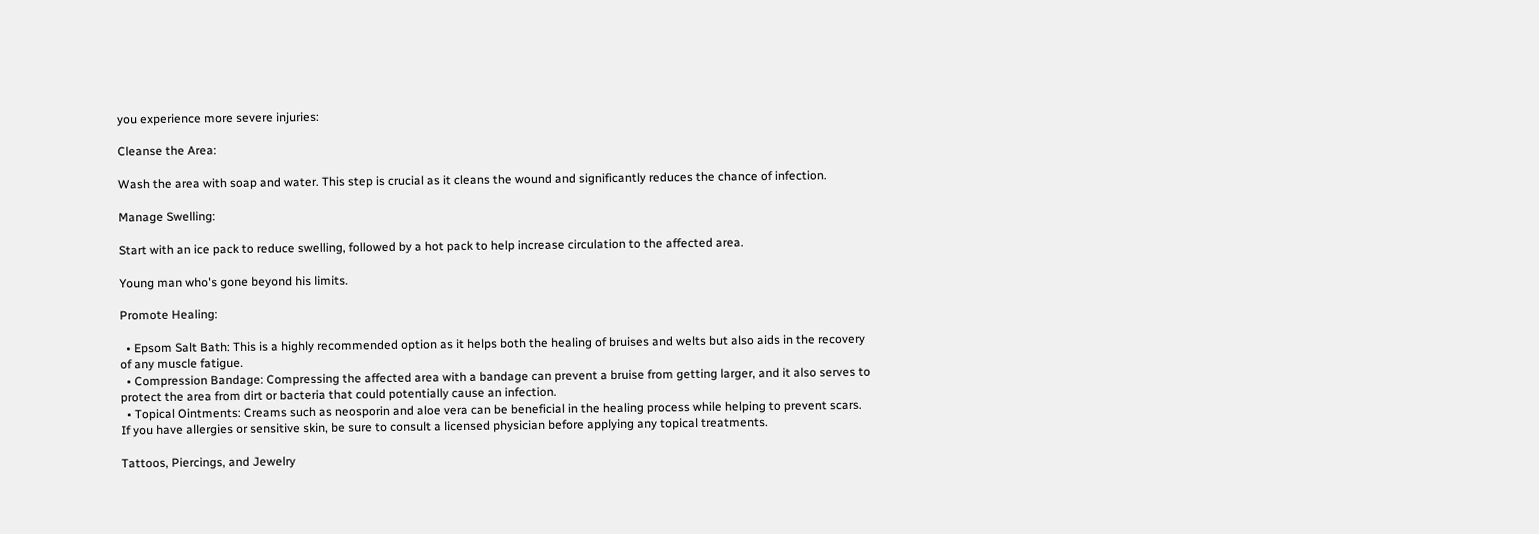you experience more severe injuries:

Cleanse the Area:

Wash the area with soap and water. This step is crucial as it cleans the wound and significantly reduces the chance of infection.

Manage Swelling:

Start with an ice pack to reduce swelling, followed by a hot pack to help increase circulation to the affected area.

Young man who's gone beyond his limits.

Promote Healing:

  • Epsom Salt Bath: This is a highly recommended option as it helps both the healing of bruises and welts but also aids in the recovery of any muscle fatigue.
  • Compression Bandage: Compressing the affected area with a bandage can prevent a bruise from getting larger, and it also serves to protect the area from dirt or bacteria that could potentially cause an infection.
  • Topical Ointments: Creams such as neosporin and aloe vera can be beneficial in the healing process while helping to prevent scars. If you have allergies or sensitive skin, be sure to consult a licensed physician before applying any topical treatments.

Tattoos, Piercings, and Jewelry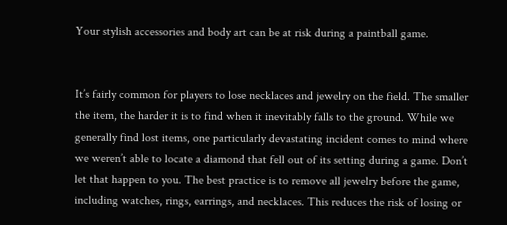Your stylish accessories and body art can be at risk during a paintball game.


It’s fairly common for players to lose necklaces and jewelry on the field. The smaller the item, the harder it is to find when it inevitably falls to the ground. While we generally find lost items, one particularly devastating incident comes to mind where we weren’t able to locate a diamond that fell out of its setting during a game. Don’t let that happen to you. The best practice is to remove all jewelry before the game, including watches, rings, earrings, and necklaces. This reduces the risk of losing or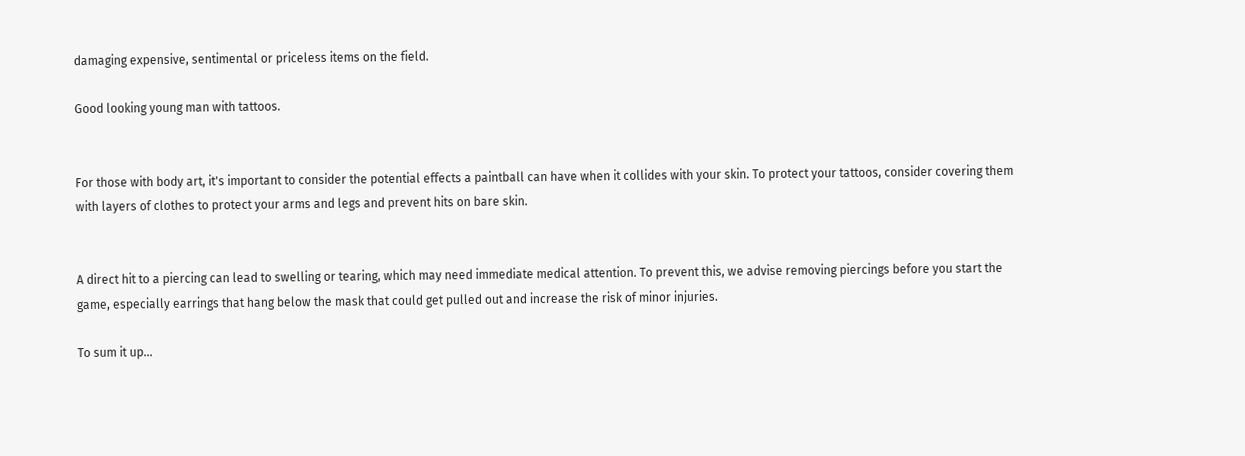damaging expensive, sentimental or priceless items on the field.

Good looking young man with tattoos.


For those with body art, it's important to consider the potential effects a paintball can have when it collides with your skin. To protect your tattoos, consider covering them with layers of clothes to protect your arms and legs and prevent hits on bare skin.


A direct hit to a piercing can lead to swelling or tearing, which may need immediate medical attention. To prevent this, we advise removing piercings before you start the game, especially earrings that hang below the mask that could get pulled out and increase the risk of minor injuries.

To sum it up...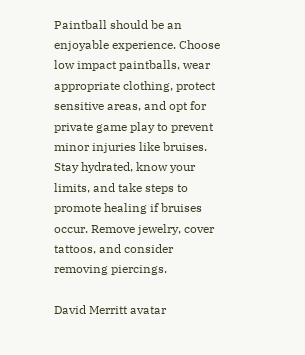Paintball should be an enjoyable experience. Choose low impact paintballs, wear appropriate clothing, protect sensitive areas, and opt for private game play to prevent minor injuries like bruises. Stay hydrated, know your limits, and take steps to promote healing if bruises occur. Remove jewelry, cover tattoos, and consider removing piercings.

David Merritt avatar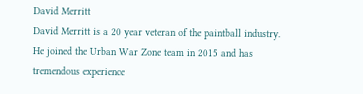David Merritt
David Merritt is a 20 year veteran of the paintball industry. He joined the Urban War Zone team in 2015 and has tremendous experience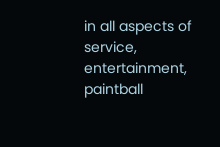in all aspects of service, entertainment, paintball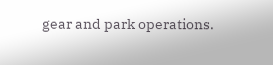gear and park operations.